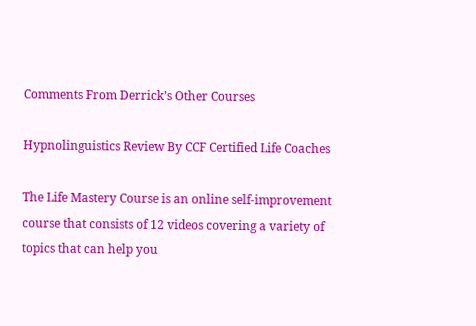Comments From Derrick’s Other Courses

Hypnolinguistics Review By CCF Certified Life Coaches

The Life Mastery Course is an online self-improvement course that consists of 12 videos covering a variety of topics that can help you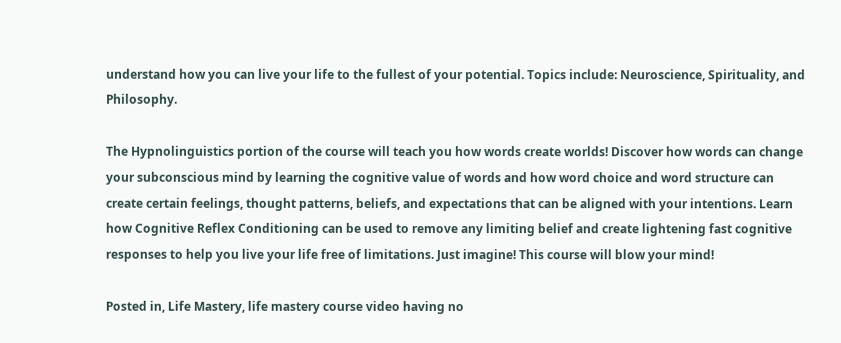understand how you can live your life to the fullest of your potential. Topics include: Neuroscience, Spirituality, and Philosophy.

The Hypnolinguistics portion of the course will teach you how words create worlds! Discover how words can change your subconscious mind by learning the cognitive value of words and how word choice and word structure can create certain feelings, thought patterns, beliefs, and expectations that can be aligned with your intentions. Learn how Cognitive Reflex Conditioning can be used to remove any limiting belief and create lightening fast cognitive responses to help you live your life free of limitations. Just imagine! This course will blow your mind!

Posted in, Life Mastery, life mastery course video having no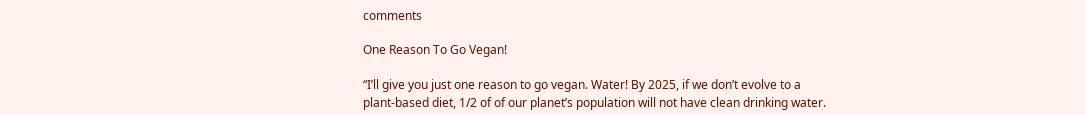comments

One Reason To Go Vegan!

“I’ll give you just one reason to go vegan. Water! By 2025, if we don’t evolve to a plant-based diet, 1/2 of of our planet’s population will not have clean drinking water.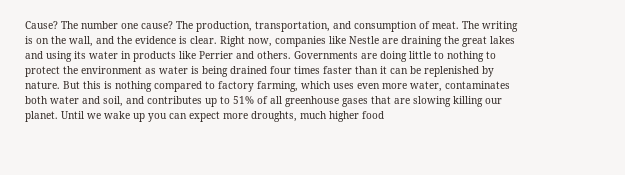Cause? The number one cause? The production, transportation, and consumption of meat. The writing is on the wall, and the evidence is clear. Right now, companies like Nestle are draining the great lakes and using its water in products like Perrier and others. Governments are doing little to nothing to protect the environment as water is being drained four times faster than it can be replenished by nature. But this is nothing compared to factory farming, which uses even more water, contaminates both water and soil, and contributes up to 51% of all greenhouse gases that are slowing killing our planet. Until we wake up you can expect more droughts, much higher food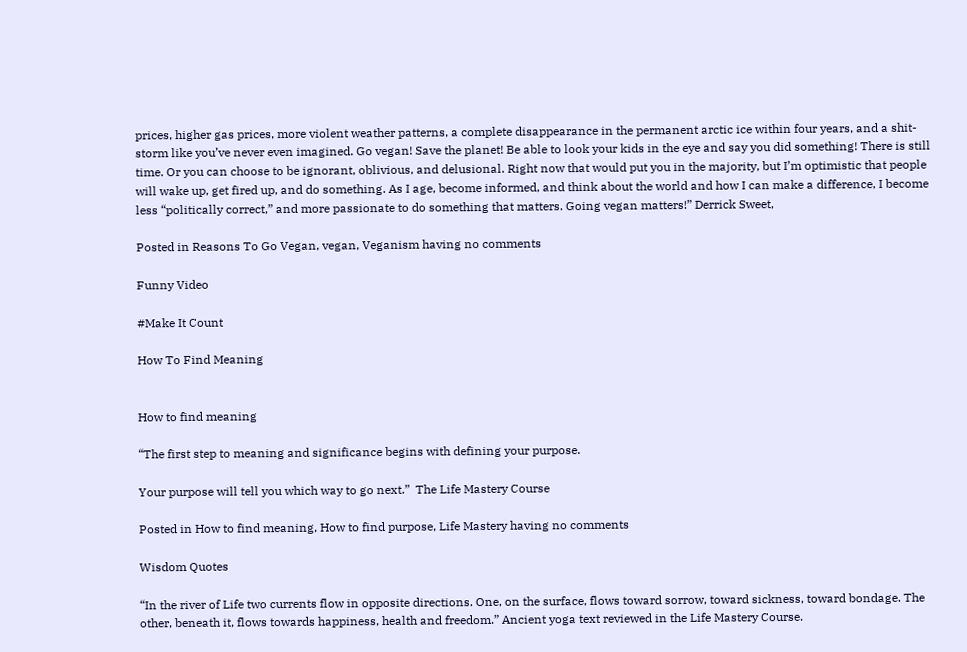prices, higher gas prices, more violent weather patterns, a complete disappearance in the permanent arctic ice within four years, and a shit-storm like you’ve never even imagined. Go vegan! Save the planet! Be able to look your kids in the eye and say you did something! There is still time. Or you can choose to be ignorant, oblivious, and delusional. Right now that would put you in the majority, but I’m optimistic that people will wake up, get fired up, and do something. As I age, become informed, and think about the world and how I can make a difference, I become less “politically correct,” and more passionate to do something that matters. Going vegan matters!” Derrick Sweet,

Posted in Reasons To Go Vegan, vegan, Veganism having no comments

Funny Video

#Make It Count

How To Find Meaning


How to find meaning

“The first step to meaning and significance begins with defining your purpose.

Your purpose will tell you which way to go next.”  The Life Mastery Course

Posted in How to find meaning, How to find purpose, Life Mastery having no comments

Wisdom Quotes

“In the river of Life two currents flow in opposite directions. One, on the surface, flows toward sorrow, toward sickness, toward bondage. The other, beneath it, flows towards happiness, health and freedom.” Ancient yoga text reviewed in the Life Mastery Course.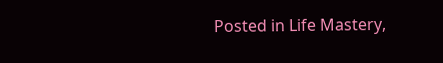Posted in Life Mastery,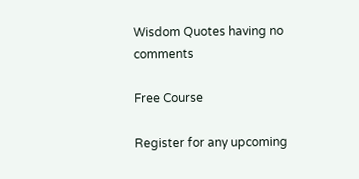Wisdom Quotes having no comments

Free Course

Register for any upcoming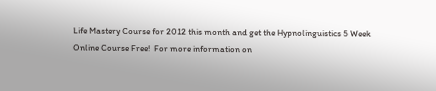Life Mastery Course for 2012 this month and get the Hypnolinguistics 5 Week Online Course Free!  For more information on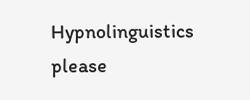Hypnolinguistics please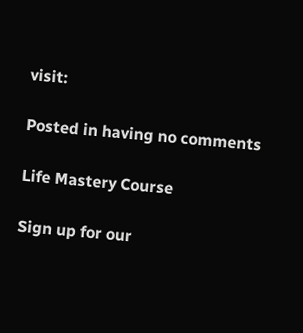visit:

Posted in having no comments

Life Mastery Course

Sign up for our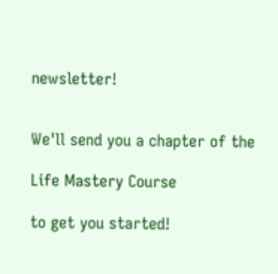newsletter!


We'll send you a chapter of the

Life Mastery Course

to get you started!